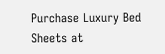Purchase Luxury Bed Sheets at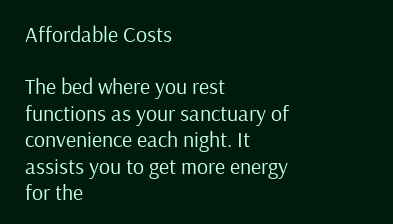Affordable Costs

The bed where you rest functions as your sanctuary of convenience each night. It assists you to get more energy for the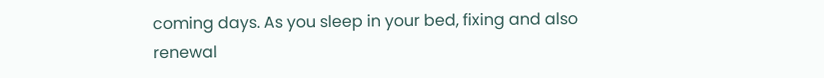coming days. As you sleep in your bed, fixing and also renewal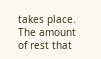takes place. The amount of rest that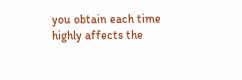you obtain each time highly affects the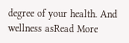degree of your health. And wellness asRead More